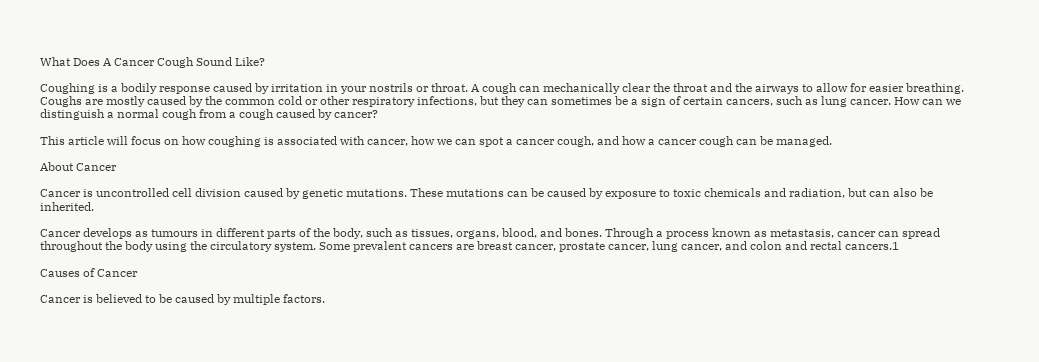What Does A Cancer Cough Sound Like?

Coughing is a bodily response caused by irritation in your nostrils or throat. A cough can mechanically clear the throat and the airways to allow for easier breathing. Coughs are mostly caused by the common cold or other respiratory infections, but they can sometimes be a sign of certain cancers, such as lung cancer. How can we distinguish a normal cough from a cough caused by cancer?

This article will focus on how coughing is associated with cancer, how we can spot a cancer cough, and how a cancer cough can be managed.

About Cancer

Cancer is uncontrolled cell division caused by genetic mutations. These mutations can be caused by exposure to toxic chemicals and radiation, but can also be inherited.

Cancer develops as tumours in different parts of the body, such as tissues, organs, blood, and bones. Through a process known as metastasis, cancer can spread throughout the body using the circulatory system. Some prevalent cancers are breast cancer, prostate cancer, lung cancer, and colon and rectal cancers.1

Causes of Cancer

Cancer is believed to be caused by multiple factors.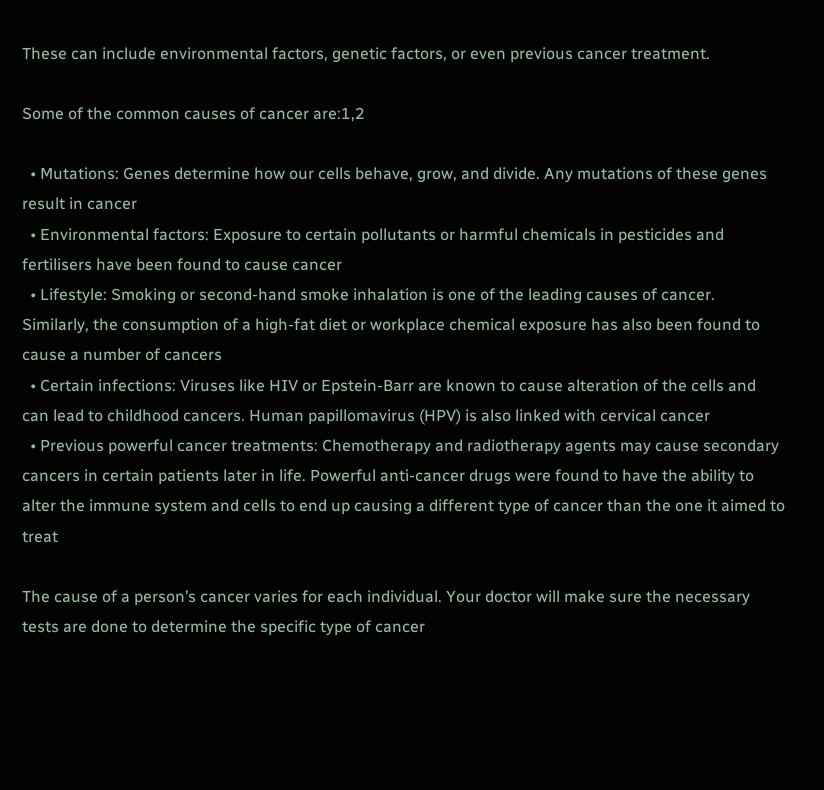These can include environmental factors, genetic factors, or even previous cancer treatment.

Some of the common causes of cancer are:1,2

  • Mutations: Genes determine how our cells behave, grow, and divide. Any mutations of these genes result in cancer
  • Environmental factors: Exposure to certain pollutants or harmful chemicals in pesticides and fertilisers have been found to cause cancer
  • Lifestyle: Smoking or second-hand smoke inhalation is one of the leading causes of cancer. Similarly, the consumption of a high-fat diet or workplace chemical exposure has also been found to cause a number of cancers
  • Certain infections: Viruses like HIV or Epstein-Barr are known to cause alteration of the cells and can lead to childhood cancers. Human papillomavirus (HPV) is also linked with cervical cancer
  • Previous powerful cancer treatments: Chemotherapy and radiotherapy agents may cause secondary cancers in certain patients later in life. Powerful anti-cancer drugs were found to have the ability to alter the immune system and cells to end up causing a different type of cancer than the one it aimed to treat

The cause of a person’s cancer varies for each individual. Your doctor will make sure the necessary tests are done to determine the specific type of cancer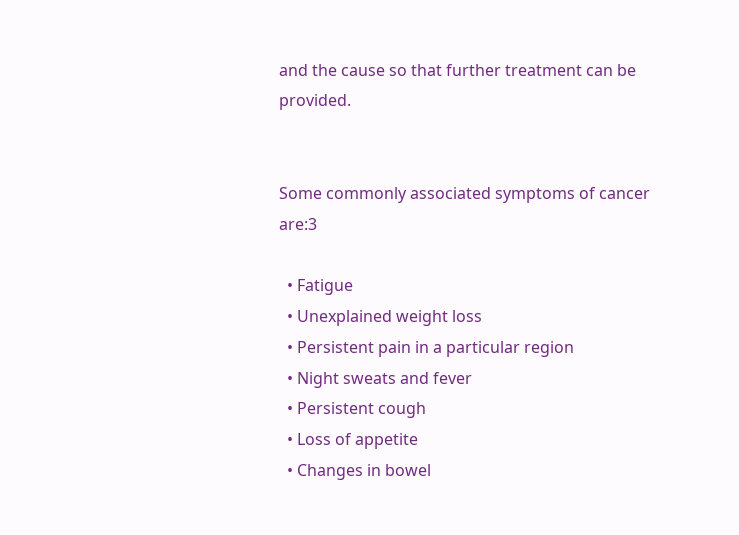and the cause so that further treatment can be provided.


Some commonly associated symptoms of cancer are:3

  • Fatigue
  • Unexplained weight loss
  • Persistent pain in a particular region
  • Night sweats and fever
  • Persistent cough
  • Loss of appetite
  • Changes in bowel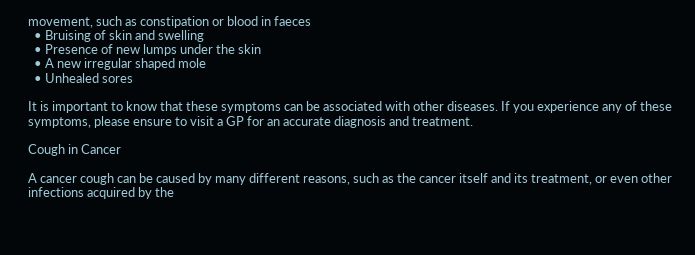movement, such as constipation or blood in faeces
  • Bruising of skin and swelling
  • Presence of new lumps under the skin
  • A new irregular shaped mole
  • Unhealed sores

It is important to know that these symptoms can be associated with other diseases. If you experience any of these symptoms, please ensure to visit a GP for an accurate diagnosis and treatment.

Cough in Cancer

A cancer cough can be caused by many different reasons, such as the cancer itself and its treatment, or even other infections acquired by the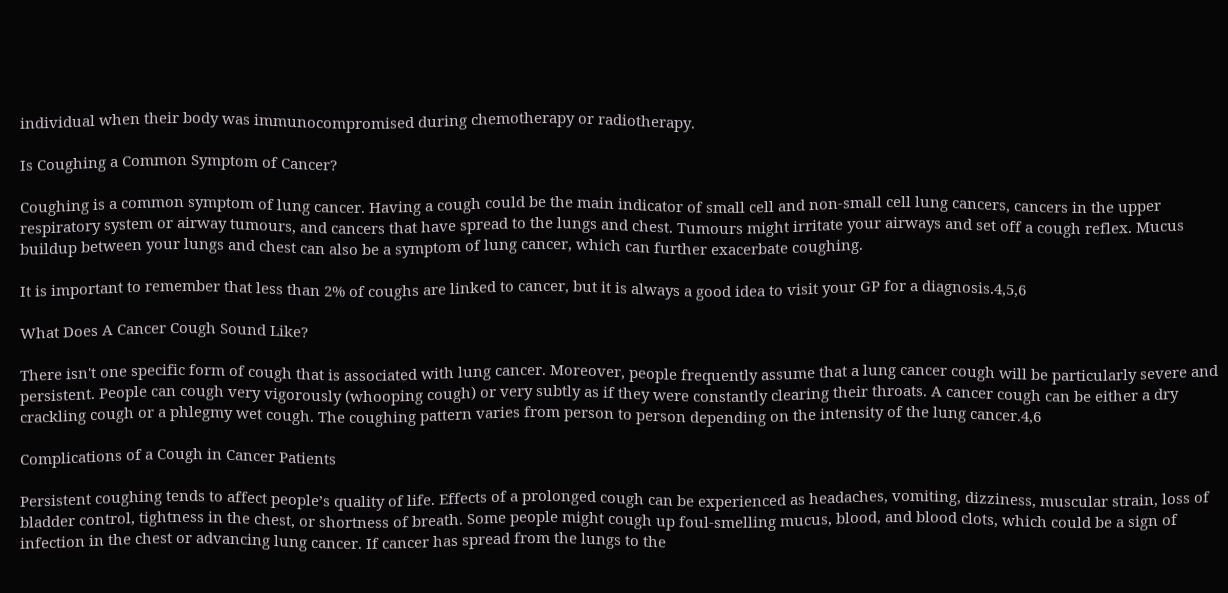individual when their body was immunocompromised during chemotherapy or radiotherapy.

Is Coughing a Common Symptom of Cancer?

Coughing is a common symptom of lung cancer. Having a cough could be the main indicator of small cell and non-small cell lung cancers, cancers in the upper respiratory system or airway tumours, and cancers that have spread to the lungs and chest. Tumours might irritate your airways and set off a cough reflex. Mucus buildup between your lungs and chest can also be a symptom of lung cancer, which can further exacerbate coughing.

It is important to remember that less than 2% of coughs are linked to cancer, but it is always a good idea to visit your GP for a diagnosis.4,5,6

What Does A Cancer Cough Sound Like?

There isn't one specific form of cough that is associated with lung cancer. Moreover, people frequently assume that a lung cancer cough will be particularly severe and persistent. People can cough very vigorously (whooping cough) or very subtly as if they were constantly clearing their throats. A cancer cough can be either a dry crackling cough or a phlegmy wet cough. The coughing pattern varies from person to person depending on the intensity of the lung cancer.4,6

Complications of a Cough in Cancer Patients

Persistent coughing tends to affect people’s quality of life. Effects of a prolonged cough can be experienced as headaches, vomiting, dizziness, muscular strain, loss of bladder control, tightness in the chest, or shortness of breath. Some people might cough up foul-smelling mucus, blood, and blood clots, which could be a sign of infection in the chest or advancing lung cancer. If cancer has spread from the lungs to the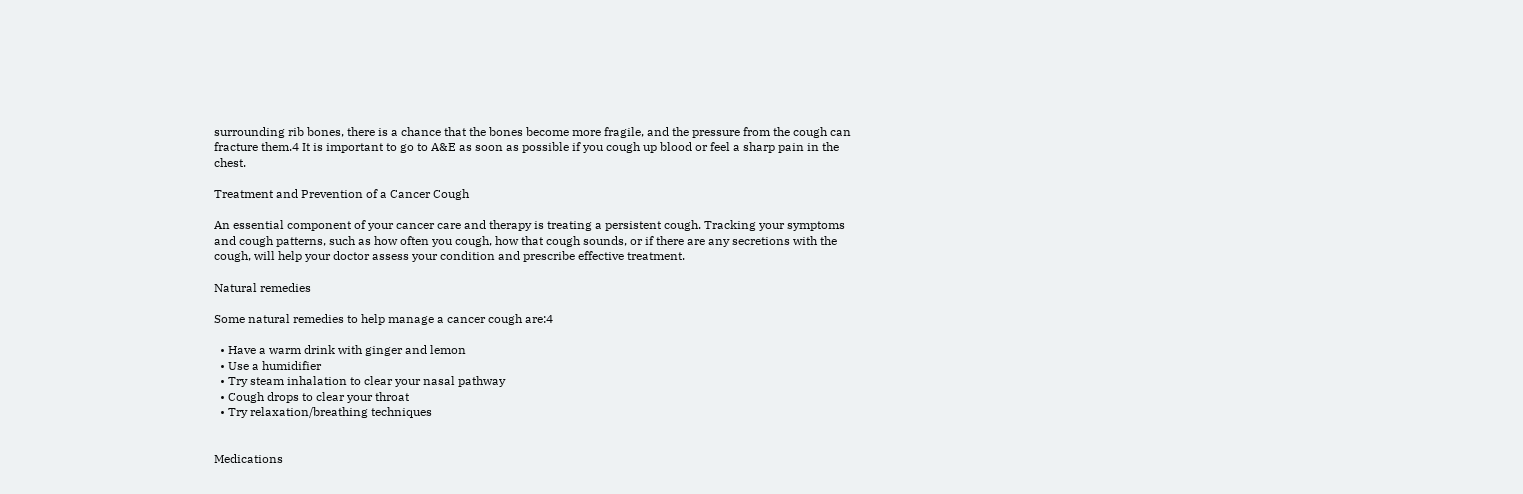surrounding rib bones, there is a chance that the bones become more fragile, and the pressure from the cough can fracture them.4 It is important to go to A&E as soon as possible if you cough up blood or feel a sharp pain in the chest.

Treatment and Prevention of a Cancer Cough

An essential component of your cancer care and therapy is treating a persistent cough. Tracking your symptoms and cough patterns, such as how often you cough, how that cough sounds, or if there are any secretions with the cough, will help your doctor assess your condition and prescribe effective treatment.

Natural remedies

Some natural remedies to help manage a cancer cough are:4

  • Have a warm drink with ginger and lemon
  • Use a humidifier
  • Try steam inhalation to clear your nasal pathway
  • Cough drops to clear your throat
  • Try relaxation/breathing techniques


Medications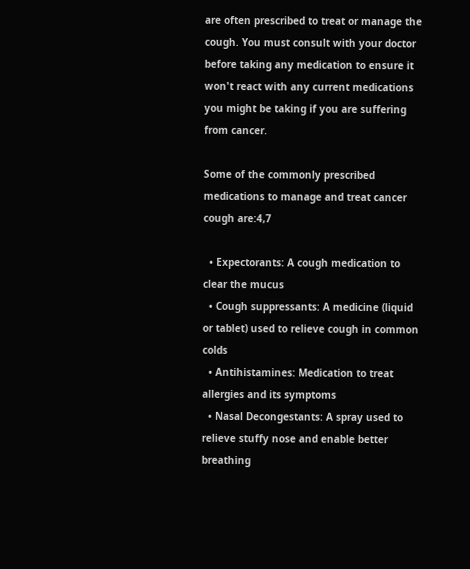are often prescribed to treat or manage the cough. You must consult with your doctor before taking any medication to ensure it won't react with any current medications you might be taking if you are suffering from cancer.

Some of the commonly prescribed medications to manage and treat cancer cough are:4,7

  • Expectorants: A cough medication to clear the mucus
  • Cough suppressants: A medicine (liquid or tablet) used to relieve cough in common colds
  • Antihistamines: Medication to treat allergies and its symptoms
  • Nasal Decongestants: A spray used to relieve stuffy nose and enable better breathing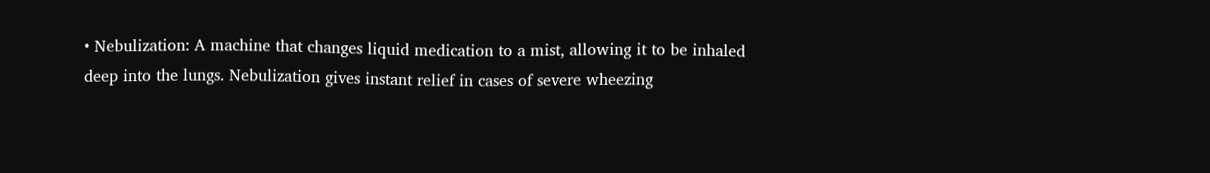• Nebulization: A machine that changes liquid medication to a mist, allowing it to be inhaled deep into the lungs. Nebulization gives instant relief in cases of severe wheezing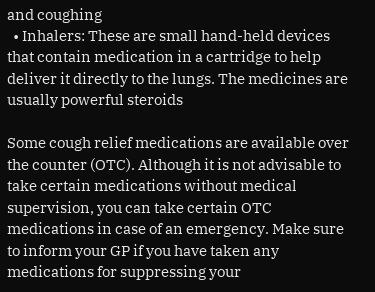and coughing
  • Inhalers: These are small hand-held devices that contain medication in a cartridge to help deliver it directly to the lungs. The medicines are usually powerful steroids

Some cough relief medications are available over the counter (OTC). Although it is not advisable to take certain medications without medical supervision, you can take certain OTC medications in case of an emergency. Make sure to inform your GP if you have taken any medications for suppressing your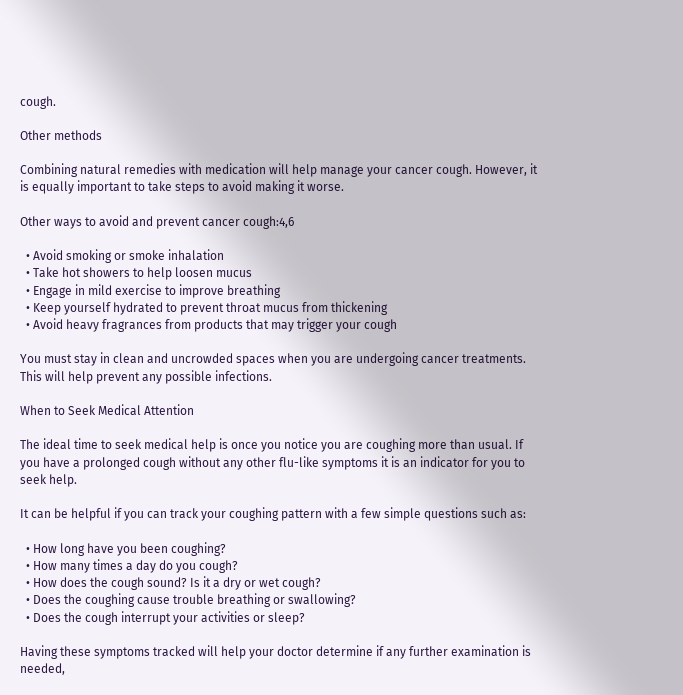cough.

Other methods

Combining natural remedies with medication will help manage your cancer cough. However, it is equally important to take steps to avoid making it worse.

Other ways to avoid and prevent cancer cough:4,6

  • Avoid smoking or smoke inhalation
  • Take hot showers to help loosen mucus
  • Engage in mild exercise to improve breathing
  • Keep yourself hydrated to prevent throat mucus from thickening
  • Avoid heavy fragrances from products that may trigger your cough

You must stay in clean and uncrowded spaces when you are undergoing cancer treatments. This will help prevent any possible infections.

When to Seek Medical Attention

The ideal time to seek medical help is once you notice you are coughing more than usual. If you have a prolonged cough without any other flu-like symptoms it is an indicator for you to seek help.

It can be helpful if you can track your coughing pattern with a few simple questions such as:

  • How long have you been coughing?
  • How many times a day do you cough?
  • How does the cough sound? Is it a dry or wet cough?
  • Does the coughing cause trouble breathing or swallowing?
  • Does the cough interrupt your activities or sleep?

Having these symptoms tracked will help your doctor determine if any further examination is needed,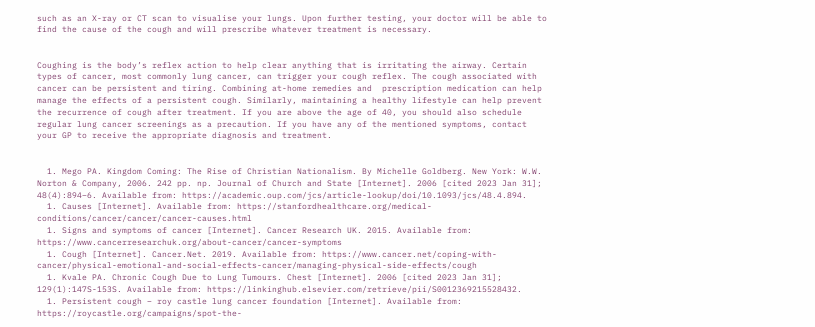such as an X-ray or CT scan to visualise your lungs. Upon further testing, your doctor will be able to find the cause of the cough and will prescribe whatever treatment is necessary.


Coughing is the body’s reflex action to help clear anything that is irritating the airway. Certain types of cancer, most commonly lung cancer, can trigger your cough reflex. The cough associated with cancer can be persistent and tiring. Combining at-home remedies and  prescription medication can help manage the effects of a persistent cough. Similarly, maintaining a healthy lifestyle can help prevent the recurrence of cough after treatment. If you are above the age of 40, you should also schedule regular lung cancer screenings as a precaution. If you have any of the mentioned symptoms, contact your GP to receive the appropriate diagnosis and treatment.


  1. Mego PA. Kingdom Coming: The Rise of Christian Nationalism. By Michelle Goldberg. New York: W.W. Norton & Company, 2006. 242 pp. np. Journal of Church and State [Internet]. 2006 [cited 2023 Jan 31]; 48(4):894–6. Available from: https://academic.oup.com/jcs/article-lookup/doi/10.1093/jcs/48.4.894.
  1. Causes [Internet]. Available from: https://stanfordhealthcare.org/medical-conditions/cancer/cancer/cancer-causes.html
  1. Signs and symptoms of cancer [Internet]. Cancer Research UK. 2015. Available from: https://www.cancerresearchuk.org/about-cancer/cancer-symptoms
  1. Cough [Internet]. Cancer.Net. 2019. Available from: https://www.cancer.net/coping-with-cancer/physical-emotional-and-social-effects-cancer/managing-physical-side-effects/cough
  1. Kvale PA. Chronic Cough Due to Lung Tumours. Chest [Internet]. 2006 [cited 2023 Jan 31]; 129(1):147S-153S. Available from: https://linkinghub.elsevier.com/retrieve/pii/S0012369215528432.
  1. Persistent cough – roy castle lung cancer foundation [Internet]. Available from: https://roycastle.org/campaigns/spot-the-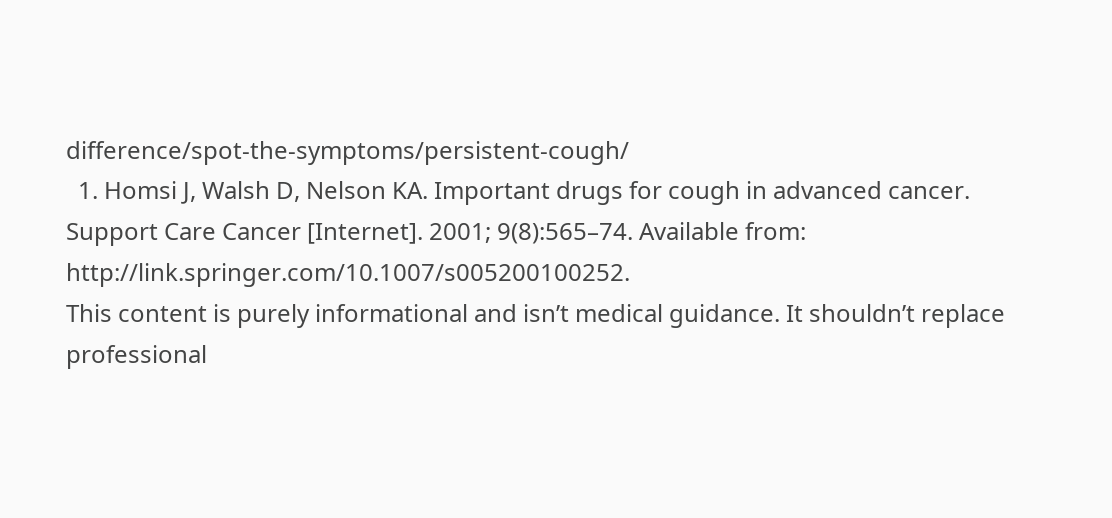difference/spot-the-symptoms/persistent-cough/
  1. Homsi J, Walsh D, Nelson KA. Important drugs for cough in advanced cancer. Support Care Cancer [Internet]. 2001; 9(8):565–74. Available from: http://link.springer.com/10.1007/s005200100252.
This content is purely informational and isn’t medical guidance. It shouldn’t replace professional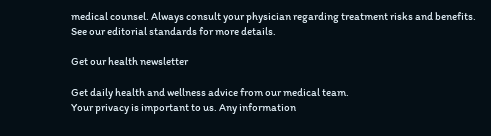medical counsel. Always consult your physician regarding treatment risks and benefits. See our editorial standards for more details.

Get our health newsletter

Get daily health and wellness advice from our medical team.
Your privacy is important to us. Any information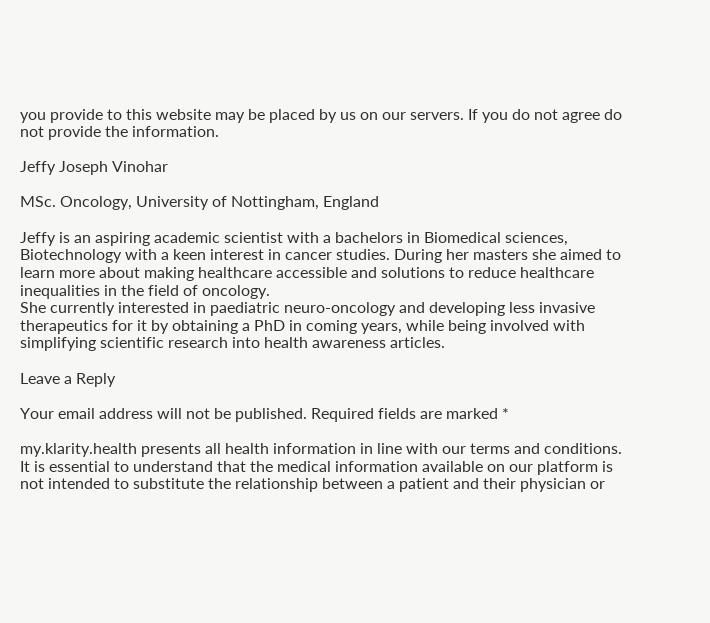you provide to this website may be placed by us on our servers. If you do not agree do not provide the information.

Jeffy Joseph Vinohar

MSc. Oncology, University of Nottingham, England

Jeffy is an aspiring academic scientist with a bachelors in Biomedical sciences, Biotechnology with a keen interest in cancer studies. During her masters she aimed to learn more about making healthcare accessible and solutions to reduce healthcare inequalities in the field of oncology.
She currently interested in paediatric neuro-oncology and developing less invasive therapeutics for it by obtaining a PhD in coming years, while being involved with simplifying scientific research into health awareness articles.

Leave a Reply

Your email address will not be published. Required fields are marked *

my.klarity.health presents all health information in line with our terms and conditions. It is essential to understand that the medical information available on our platform is not intended to substitute the relationship between a patient and their physician or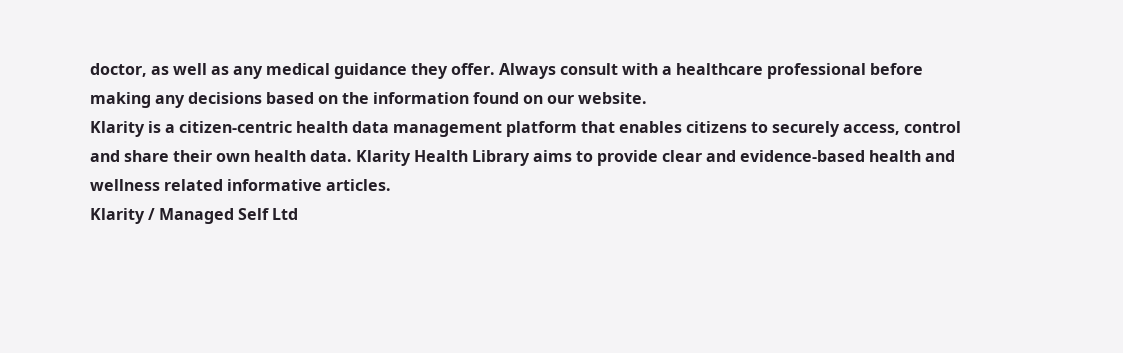doctor, as well as any medical guidance they offer. Always consult with a healthcare professional before making any decisions based on the information found on our website.
Klarity is a citizen-centric health data management platform that enables citizens to securely access, control and share their own health data. Klarity Health Library aims to provide clear and evidence-based health and wellness related informative articles.
Klarity / Managed Self Ltd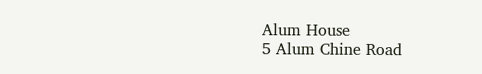Alum House
5 Alum Chine Road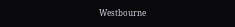Westbourne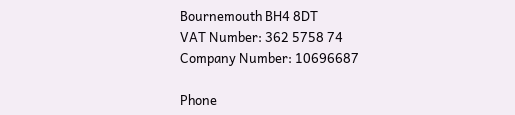Bournemouth BH4 8DT
VAT Number: 362 5758 74
Company Number: 10696687

Phone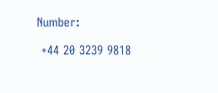Number:

 +44 20 3239 9818